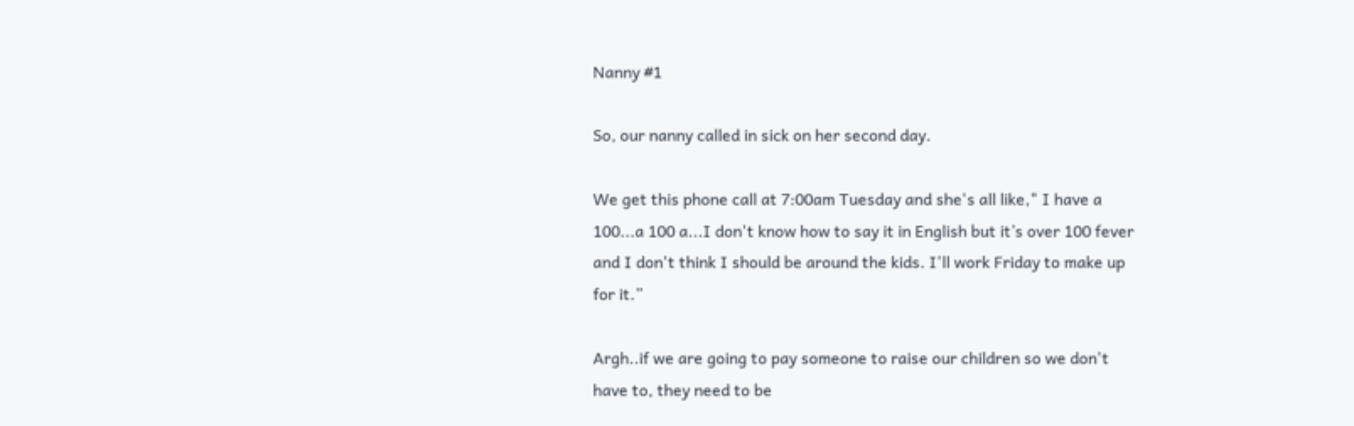Nanny #1

So, our nanny called in sick on her second day.

We get this phone call at 7:00am Tuesday and she's all like," I have a 100...a 100 a...I don't know how to say it in English but it’s over 100 fever and I don't think I should be around the kids. I'll work Friday to make up for it.”

Argh..if we are going to pay someone to raise our children so we don't have to, they need to be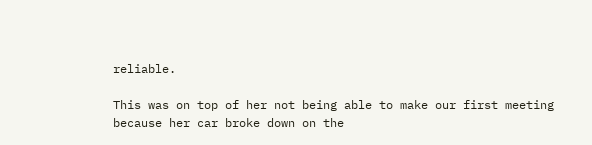reliable.

This was on top of her not being able to make our first meeting because her car broke down on the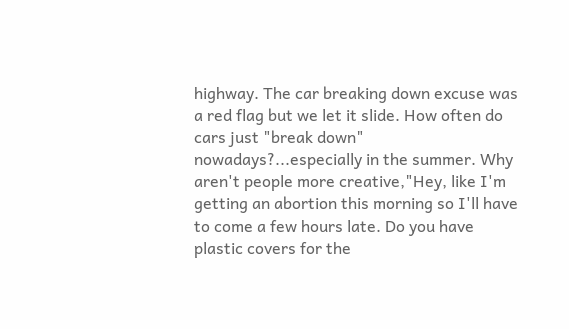highway. The car breaking down excuse was a red flag but we let it slide. How often do cars just "break down" nowadays?...especially in the summer. Why aren't people more creative,"Hey, like I'm getting an abortion this morning so I'll have to come a few hours late. Do you have plastic covers for the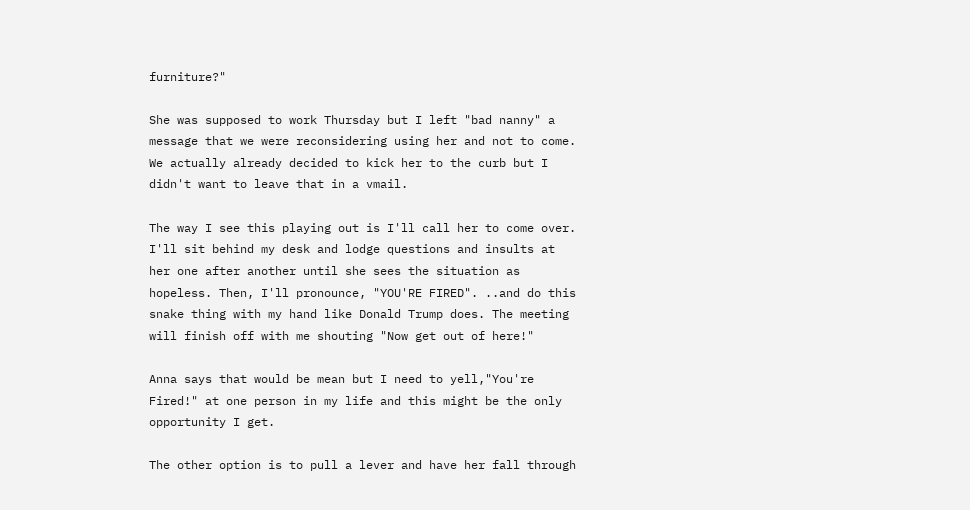furniture?"

She was supposed to work Thursday but I left "bad nanny" a message that we were reconsidering using her and not to come. We actually already decided to kick her to the curb but I didn't want to leave that in a vmail.

The way I see this playing out is I'll call her to come over. I'll sit behind my desk and lodge questions and insults at her one after another until she sees the situation as hopeless. Then, I'll pronounce, "YOU'RE FIRED". ..and do this snake thing with my hand like Donald Trump does. The meeting will finish off with me shouting "Now get out of here!"

Anna says that would be mean but I need to yell,"You're Fired!" at one person in my life and this might be the only opportunity I get.

The other option is to pull a lever and have her fall through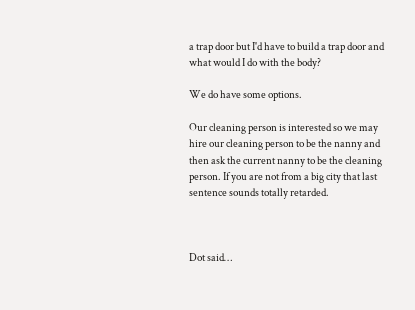a trap door but I'd have to build a trap door and what would I do with the body?

We do have some options.

Our cleaning person is interested so we may hire our cleaning person to be the nanny and then ask the current nanny to be the cleaning person. If you are not from a big city that last sentence sounds totally retarded.



Dot said…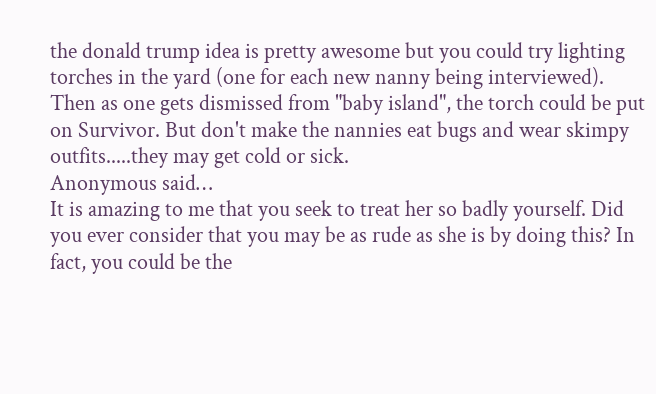the donald trump idea is pretty awesome but you could try lighting torches in the yard (one for each new nanny being interviewed). Then as one gets dismissed from "baby island", the torch could be put on Survivor. But don't make the nannies eat bugs and wear skimpy outfits.....they may get cold or sick.
Anonymous said…
It is amazing to me that you seek to treat her so badly yourself. Did you ever consider that you may be as rude as she is by doing this? In fact, you could be the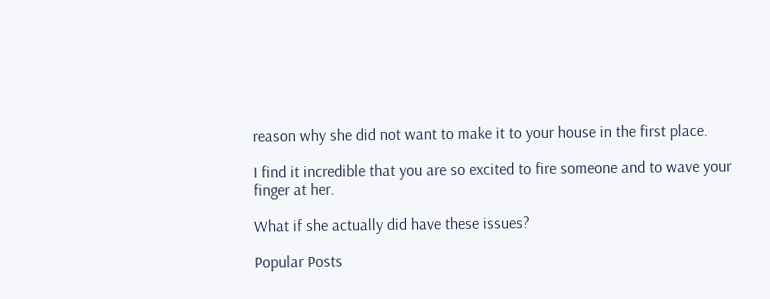reason why she did not want to make it to your house in the first place.

I find it incredible that you are so excited to fire someone and to wave your finger at her.

What if she actually did have these issues?

Popular Posts